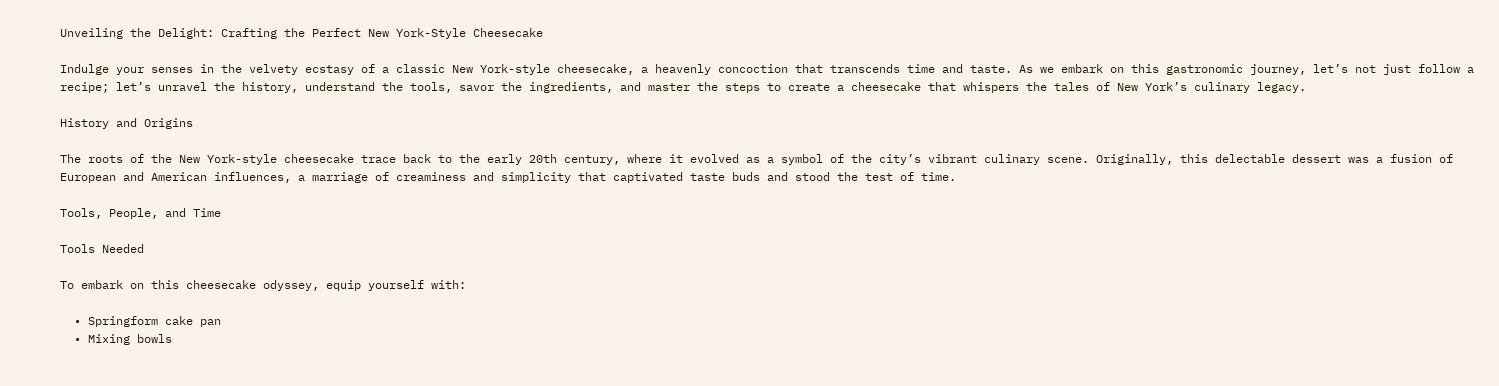Unveiling the Delight: Crafting the Perfect New York-Style Cheesecake

Indulge your senses in the velvety ecstasy of a classic New York-style cheesecake, a heavenly concoction that transcends time and taste. As we embark on this gastronomic journey, let’s not just follow a recipe; let’s unravel the history, understand the tools, savor the ingredients, and master the steps to create a cheesecake that whispers the tales of New York’s culinary legacy.

History and Origins

The roots of the New York-style cheesecake trace back to the early 20th century, where it evolved as a symbol of the city’s vibrant culinary scene. Originally, this delectable dessert was a fusion of European and American influences, a marriage of creaminess and simplicity that captivated taste buds and stood the test of time.

Tools, People, and Time

Tools Needed

To embark on this cheesecake odyssey, equip yourself with:

  • Springform cake pan
  • Mixing bowls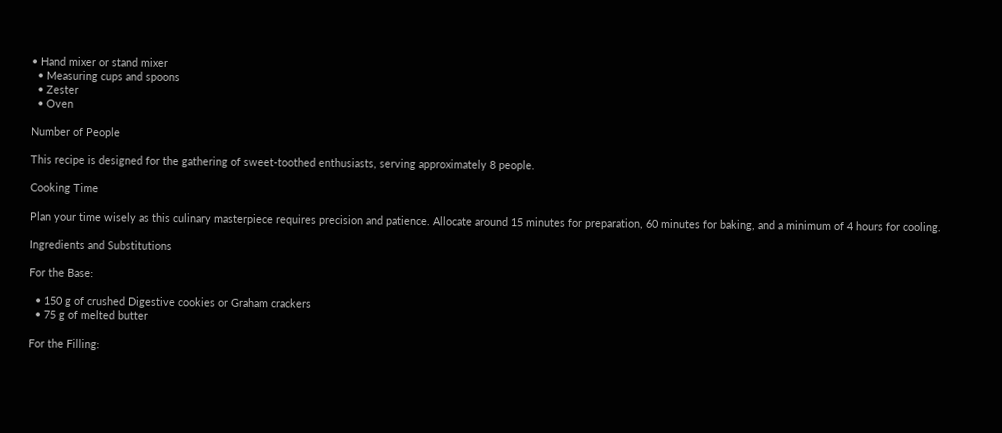• Hand mixer or stand mixer
  • Measuring cups and spoons
  • Zester
  • Oven

Number of People

This recipe is designed for the gathering of sweet-toothed enthusiasts, serving approximately 8 people.

Cooking Time

Plan your time wisely as this culinary masterpiece requires precision and patience. Allocate around 15 minutes for preparation, 60 minutes for baking, and a minimum of 4 hours for cooling.

Ingredients and Substitutions

For the Base:

  • 150 g of crushed Digestive cookies or Graham crackers
  • 75 g of melted butter

For the Filling: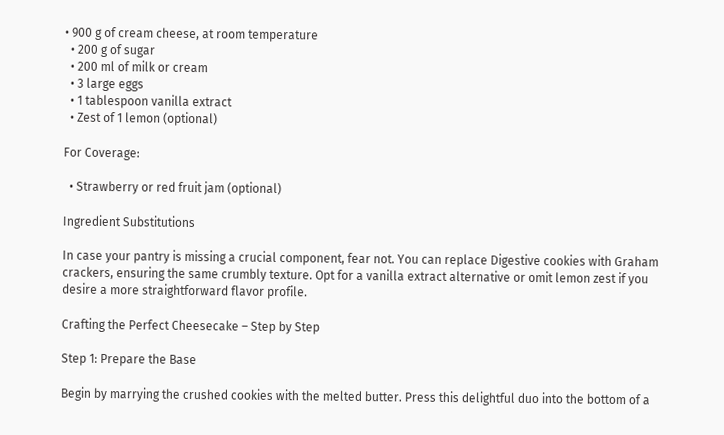• 900 g of cream cheese, at room temperature
  • 200 g of sugar
  • 200 ml of milk or cream
  • 3 large eggs
  • 1 tablespoon vanilla extract
  • Zest of 1 lemon (optional)

For Coverage:

  • Strawberry or red fruit jam (optional)

Ingredient Substitutions

In case your pantry is missing a crucial component, fear not. You can replace Digestive cookies with Graham crackers, ensuring the same crumbly texture. Opt for a vanilla extract alternative or omit lemon zest if you desire a more straightforward flavor profile.

Crafting the Perfect Cheesecake – Step by Step

Step 1: Prepare the Base

Begin by marrying the crushed cookies with the melted butter. Press this delightful duo into the bottom of a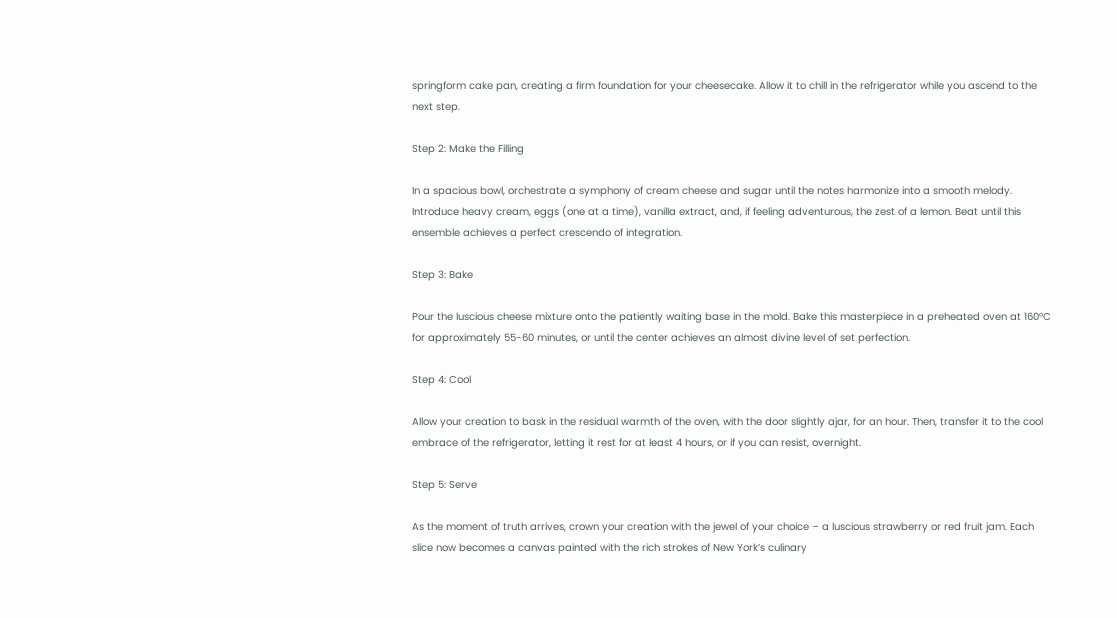springform cake pan, creating a firm foundation for your cheesecake. Allow it to chill in the refrigerator while you ascend to the next step.

Step 2: Make the Filling

In a spacious bowl, orchestrate a symphony of cream cheese and sugar until the notes harmonize into a smooth melody. Introduce heavy cream, eggs (one at a time), vanilla extract, and, if feeling adventurous, the zest of a lemon. Beat until this ensemble achieves a perfect crescendo of integration.

Step 3: Bake

Pour the luscious cheese mixture onto the patiently waiting base in the mold. Bake this masterpiece in a preheated oven at 160°C for approximately 55-60 minutes, or until the center achieves an almost divine level of set perfection.

Step 4: Cool

Allow your creation to bask in the residual warmth of the oven, with the door slightly ajar, for an hour. Then, transfer it to the cool embrace of the refrigerator, letting it rest for at least 4 hours, or if you can resist, overnight.

Step 5: Serve

As the moment of truth arrives, crown your creation with the jewel of your choice – a luscious strawberry or red fruit jam. Each slice now becomes a canvas painted with the rich strokes of New York’s culinary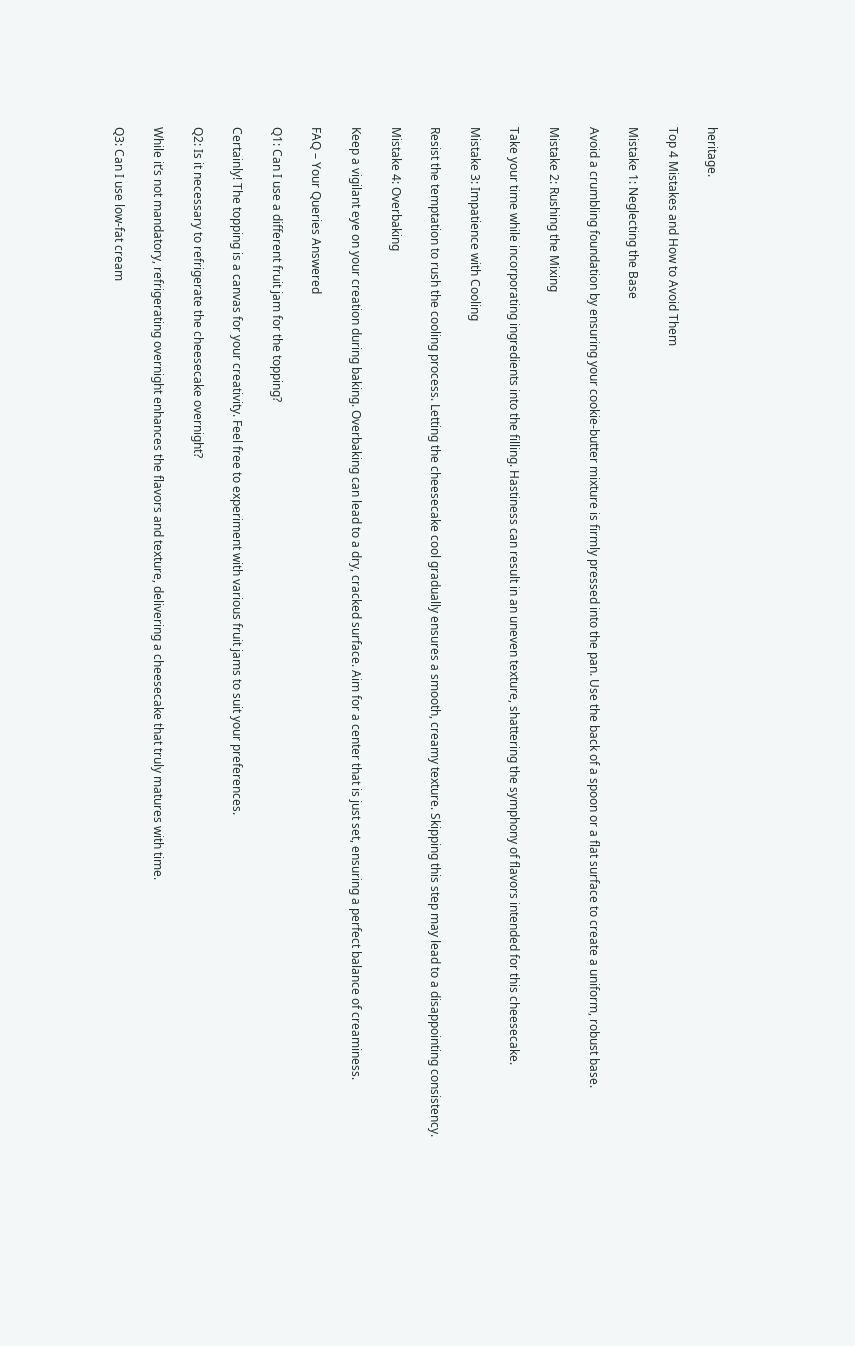heritage.

Top 4 Mistakes and How to Avoid Them

Mistake 1: Neglecting the Base

Avoid a crumbling foundation by ensuring your cookie-butter mixture is firmly pressed into the pan. Use the back of a spoon or a flat surface to create a uniform, robust base.

Mistake 2: Rushing the Mixing

Take your time while incorporating ingredients into the filling. Hastiness can result in an uneven texture, shattering the symphony of flavors intended for this cheesecake.

Mistake 3: Impatience with Cooling

Resist the temptation to rush the cooling process. Letting the cheesecake cool gradually ensures a smooth, creamy texture. Skipping this step may lead to a disappointing consistency.

Mistake 4: Overbaking

Keep a vigilant eye on your creation during baking. Overbaking can lead to a dry, cracked surface. Aim for a center that is just set, ensuring a perfect balance of creaminess.

FAQ – Your Queries Answered

Q1: Can I use a different fruit jam for the topping?

Certainly! The topping is a canvas for your creativity. Feel free to experiment with various fruit jams to suit your preferences.

Q2: Is it necessary to refrigerate the cheesecake overnight?

While it’s not mandatory, refrigerating overnight enhances the flavors and texture, delivering a cheesecake that truly matures with time.

Q3: Can I use low-fat cream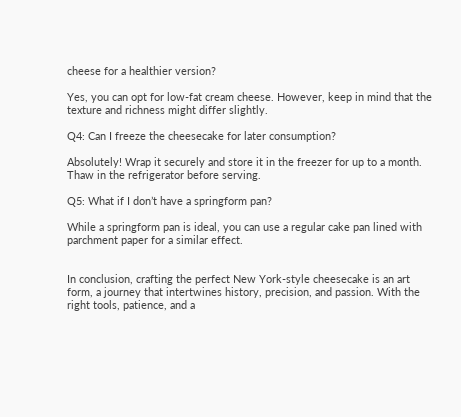cheese for a healthier version?

Yes, you can opt for low-fat cream cheese. However, keep in mind that the texture and richness might differ slightly.

Q4: Can I freeze the cheesecake for later consumption?

Absolutely! Wrap it securely and store it in the freezer for up to a month. Thaw in the refrigerator before serving.

Q5: What if I don’t have a springform pan?

While a springform pan is ideal, you can use a regular cake pan lined with parchment paper for a similar effect.


In conclusion, crafting the perfect New York-style cheesecake is an art form, a journey that intertwines history, precision, and passion. With the right tools, patience, and a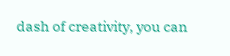dash of creativity, you can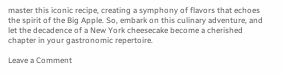master this iconic recipe, creating a symphony of flavors that echoes the spirit of the Big Apple. So, embark on this culinary adventure, and let the decadence of a New York cheesecake become a cherished chapter in your gastronomic repertoire.

Leave a Comment